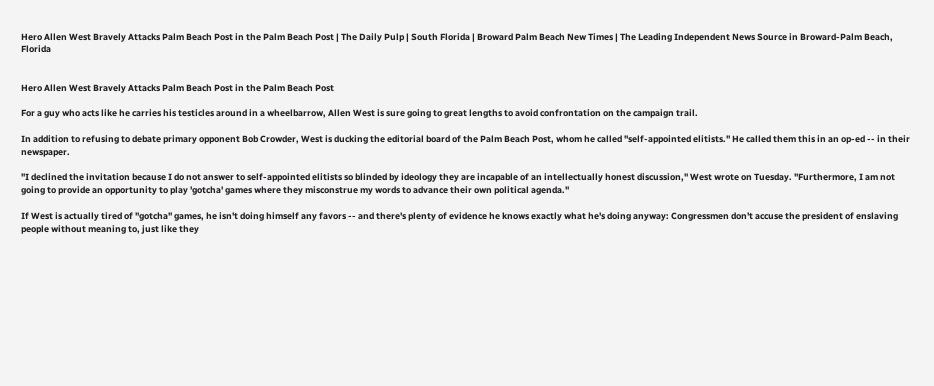Hero Allen West Bravely Attacks Palm Beach Post in the Palm Beach Post | The Daily Pulp | South Florida | Broward Palm Beach New Times | The Leading Independent News Source in Broward-Palm Beach, Florida


Hero Allen West Bravely Attacks Palm Beach Post in the Palm Beach Post

For a guy who acts like he carries his testicles around in a wheelbarrow, Allen West is sure going to great lengths to avoid confrontation on the campaign trail.

In addition to refusing to debate primary opponent Bob Crowder, West is ducking the editorial board of the Palm Beach Post, whom he called "self-appointed elitists." He called them this in an op-ed -- in their newspaper.

"I declined the invitation because I do not answer to self-appointed elitists so blinded by ideology they are incapable of an intellectually honest discussion," West wrote on Tuesday. "Furthermore, I am not going to provide an opportunity to play 'gotcha' games where they misconstrue my words to advance their own political agenda."

If West is actually tired of "gotcha" games, he isn't doing himself any favors -- and there's plenty of evidence he knows exactly what he's doing anyway: Congressmen don't accuse the president of enslaving people without meaning to, just like they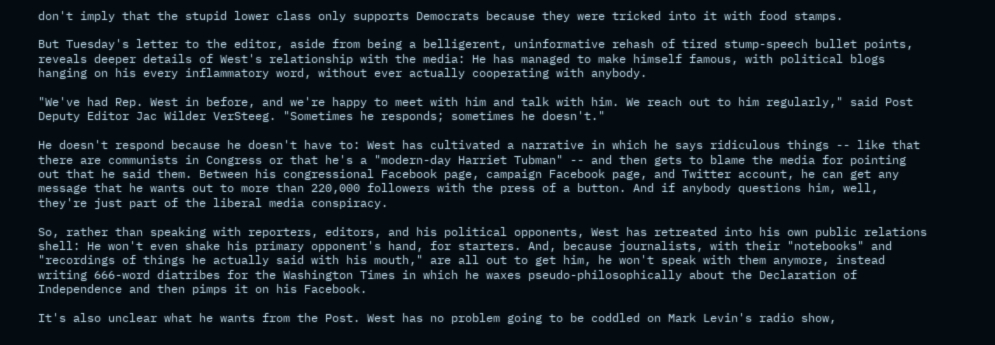don't imply that the stupid lower class only supports Democrats because they were tricked into it with food stamps.

But Tuesday's letter to the editor, aside from being a belligerent, uninformative rehash of tired stump-speech bullet points, reveals deeper details of West's relationship with the media: He has managed to make himself famous, with political blogs hanging on his every inflammatory word, without ever actually cooperating with anybody.

"We've had Rep. West in before, and we're happy to meet with him and talk with him. We reach out to him regularly," said Post Deputy Editor Jac Wilder VerSteeg. "Sometimes he responds; sometimes he doesn't."

He doesn't respond because he doesn't have to: West has cultivated a narrative in which he says ridiculous things -- like that there are communists in Congress or that he's a "modern-day Harriet Tubman" -- and then gets to blame the media for pointing out that he said them. Between his congressional Facebook page, campaign Facebook page, and Twitter account, he can get any message that he wants out to more than 220,000 followers with the press of a button. And if anybody questions him, well, they're just part of the liberal media conspiracy.

So, rather than speaking with reporters, editors, and his political opponents, West has retreated into his own public relations shell: He won't even shake his primary opponent's hand, for starters. And, because journalists, with their "notebooks" and "recordings of things he actually said with his mouth," are all out to get him, he won't speak with them anymore, instead writing 666-word diatribes for the Washington Times in which he waxes pseudo-philosophically about the Declaration of Independence and then pimps it on his Facebook.

It's also unclear what he wants from the Post. West has no problem going to be coddled on Mark Levin's radio show,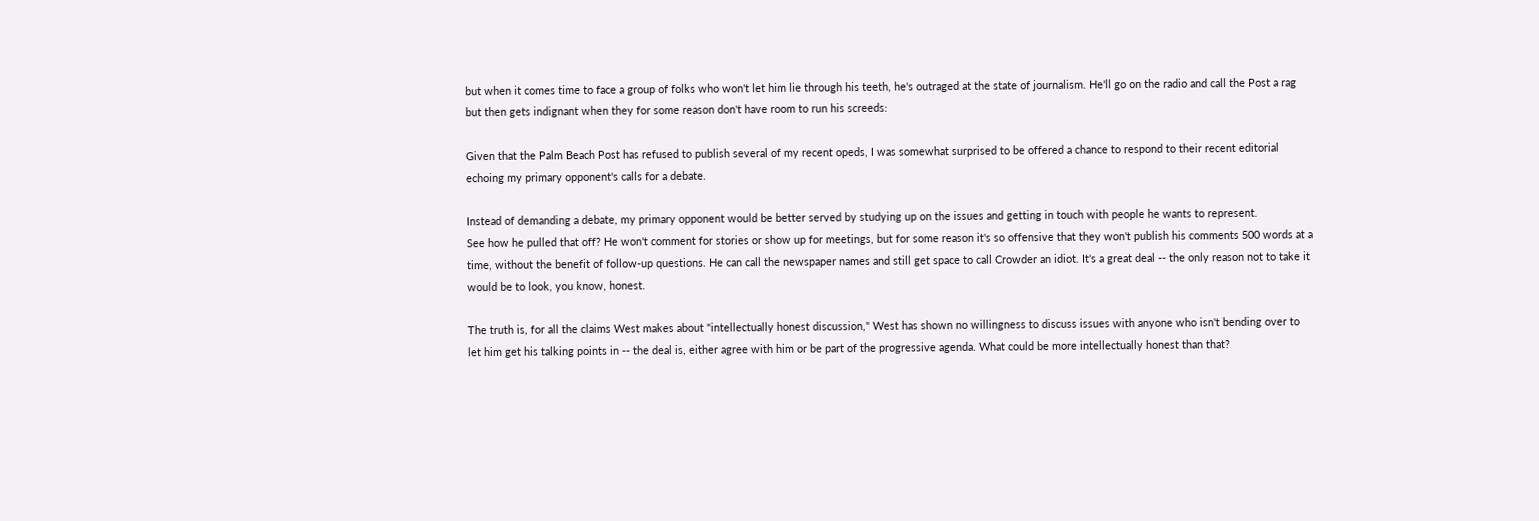but when it comes time to face a group of folks who won't let him lie through his teeth, he's outraged at the state of journalism. He'll go on the radio and call the Post a rag but then gets indignant when they for some reason don't have room to run his screeds:

Given that the Palm Beach Post has refused to publish several of my recent opeds, I was somewhat surprised to be offered a chance to respond to their recent editorial echoing my primary opponent's calls for a debate.

Instead of demanding a debate, my primary opponent would be better served by studying up on the issues and getting in touch with people he wants to represent.
See how he pulled that off? He won't comment for stories or show up for meetings, but for some reason it's so offensive that they won't publish his comments 500 words at a time, without the benefit of follow-up questions. He can call the newspaper names and still get space to call Crowder an idiot. It's a great deal -- the only reason not to take it would be to look, you know, honest.

The truth is, for all the claims West makes about "intellectually honest discussion," West has shown no willingness to discuss issues with anyone who isn't bending over to let him get his talking points in -- the deal is, either agree with him or be part of the progressive agenda. What could be more intellectually honest than that?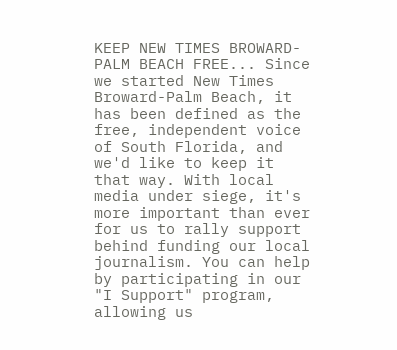KEEP NEW TIMES BROWARD-PALM BEACH FREE... Since we started New Times Broward-Palm Beach, it has been defined as the free, independent voice of South Florida, and we'd like to keep it that way. With local media under siege, it's more important than ever for us to rally support behind funding our local journalism. You can help by participating in our "I Support" program, allowing us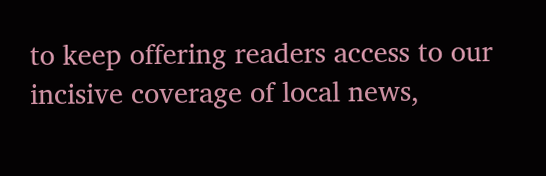to keep offering readers access to our incisive coverage of local news,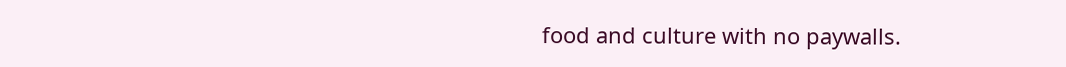food and culture with no paywalls.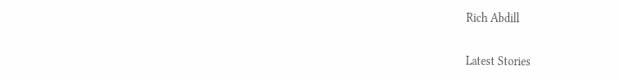Rich Abdill

Latest Stories